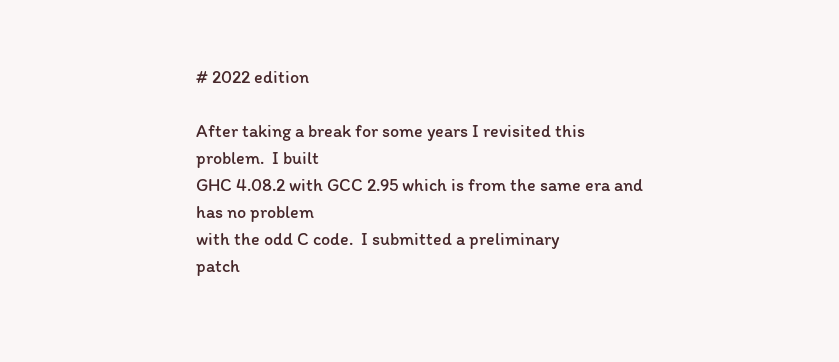# 2022 edition

After taking a break for some years I revisited this problem.  I built
GHC 4.08.2 with GCC 2.95 which is from the same era and has no problem
with the odd C code.  I submitted a preliminary
patch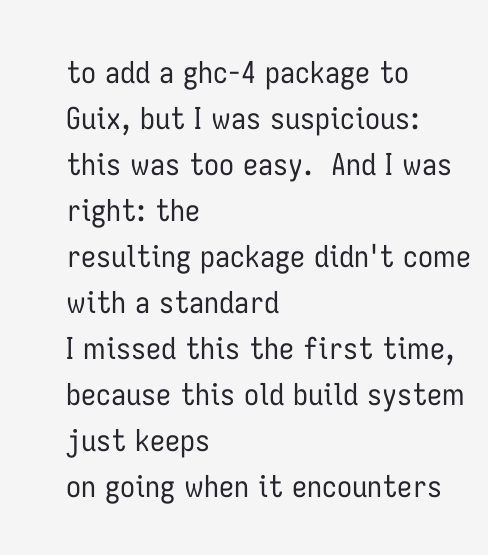to add a ghc-4 package to
Guix, but I was suspicious: this was too easy.  And I was right: the
resulting package didn't come with a standard
I missed this the first time, because this old build system just keeps
on going when it encounters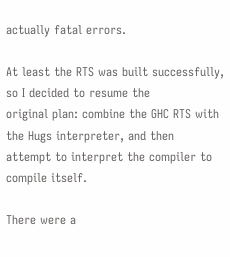actually fatal errors.

At least the RTS was built successfully, so I decided to resume the
original plan: combine the GHC RTS with the Hugs interpreter, and then
attempt to interpret the compiler to compile itself.

There were a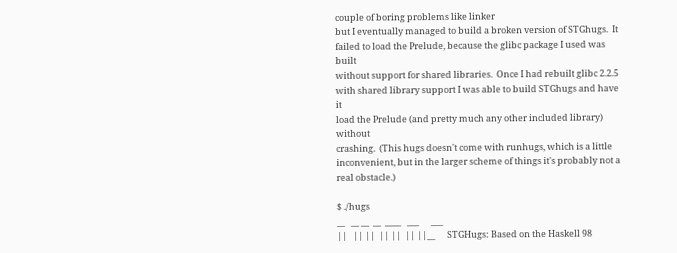couple of boring problems like linker
but I eventually managed to build a broken version of STGhugs.  It
failed to load the Prelude, because the glibc package I used was built
without support for shared libraries.  Once I had rebuilt glibc 2.2.5
with shared library support I was able to build STGhugs and have it
load the Prelude (and pretty much any other included library) without
crashing.  (This hugs doesn't come with runhugs, which is a little
inconvenient, but in the larger scheme of things it's probably not a
real obstacle.)

$ ./hugs
__   __ __  __  ____   ___      ___
||   || ||  || ||  || ||__      STGHugs: Based on the Haskell 98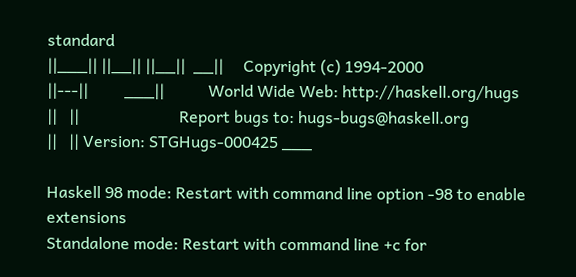standard
||___|| ||__|| ||__||  __||     Copyright (c) 1994-2000
||---||         ___||           World Wide Web: http://haskell.org/hugs
||   ||                         Report bugs to: hugs-bugs@haskell.org
||   || Version: STGHugs-000425 ___

Haskell 98 mode: Restart with command line option -98 to enable extensions
Standalone mode: Restart with command line +c for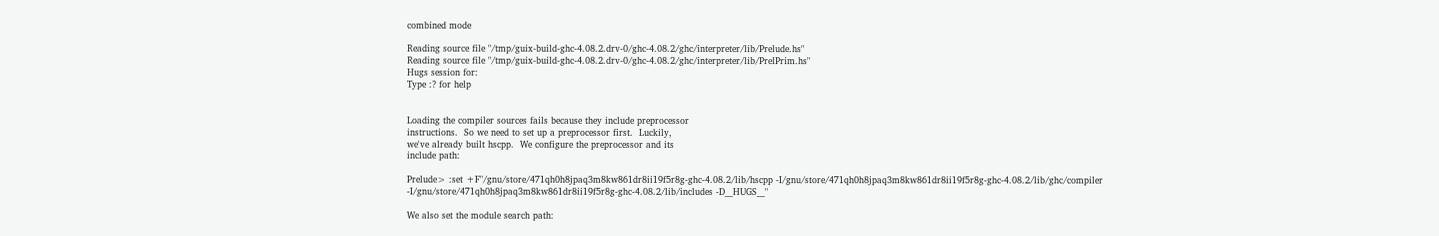combined mode

Reading source file "/tmp/guix-build-ghc-4.08.2.drv-0/ghc-4.08.2/ghc/interpreter/lib/Prelude.hs"
Reading source file "/tmp/guix-build-ghc-4.08.2.drv-0/ghc-4.08.2/ghc/interpreter/lib/PrelPrim.hs"
Hugs session for:
Type :? for help


Loading the compiler sources fails because they include preprocessor
instructions.  So we need to set up a preprocessor first.  Luckily,
we've already built hscpp.  We configure the preprocessor and its
include path:

Prelude> :set +F"/gnu/store/471qh0h8jpaq3m8kw861dr8ii19f5r8g-ghc-4.08.2/lib/hscpp -I/gnu/store/471qh0h8jpaq3m8kw861dr8ii19f5r8g-ghc-4.08.2/lib/ghc/compiler -I/gnu/store/471qh0h8jpaq3m8kw861dr8ii19f5r8g-ghc-4.08.2/lib/includes -D__HUGS__"

We also set the module search path: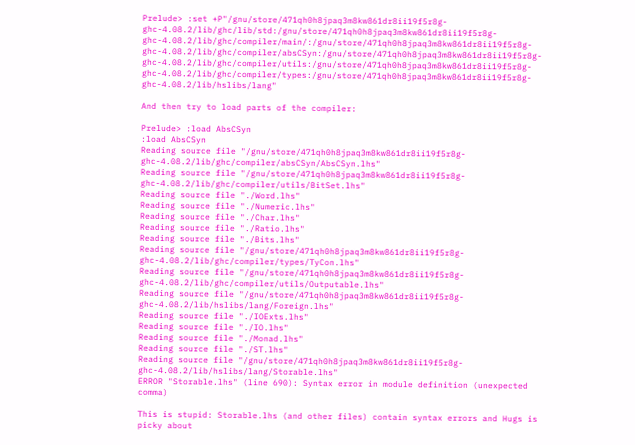Prelude> :set +P"/gnu/store/471qh0h8jpaq3m8kw861dr8ii19f5r8g-ghc-4.08.2/lib/ghc/lib/std:/gnu/store/471qh0h8jpaq3m8kw861dr8ii19f5r8g-ghc-4.08.2/lib/ghc/compiler/main/:/gnu/store/471qh0h8jpaq3m8kw861dr8ii19f5r8g-ghc-4.08.2/lib/ghc/compiler/absCSyn:/gnu/store/471qh0h8jpaq3m8kw861dr8ii19f5r8g-ghc-4.08.2/lib/ghc/compiler/utils:/gnu/store/471qh0h8jpaq3m8kw861dr8ii19f5r8g-ghc-4.08.2/lib/ghc/compiler/types:/gnu/store/471qh0h8jpaq3m8kw861dr8ii19f5r8g-ghc-4.08.2/lib/hslibs/lang"

And then try to load parts of the compiler:

Prelude> :load AbsCSyn
:load AbsCSyn
Reading source file "/gnu/store/471qh0h8jpaq3m8kw861dr8ii19f5r8g-ghc-4.08.2/lib/ghc/compiler/absCSyn/AbsCSyn.lhs"
Reading source file "/gnu/store/471qh0h8jpaq3m8kw861dr8ii19f5r8g-ghc-4.08.2/lib/ghc/compiler/utils/BitSet.lhs"
Reading source file "./Word.lhs"
Reading source file "./Numeric.lhs"
Reading source file "./Char.lhs"
Reading source file "./Ratio.lhs"
Reading source file "./Bits.lhs"
Reading source file "/gnu/store/471qh0h8jpaq3m8kw861dr8ii19f5r8g-ghc-4.08.2/lib/ghc/compiler/types/TyCon.lhs"
Reading source file "/gnu/store/471qh0h8jpaq3m8kw861dr8ii19f5r8g-ghc-4.08.2/lib/ghc/compiler/utils/Outputable.lhs"
Reading source file "/gnu/store/471qh0h8jpaq3m8kw861dr8ii19f5r8g-ghc-4.08.2/lib/hslibs/lang/Foreign.lhs"
Reading source file "./IOExts.lhs"
Reading source file "./IO.lhs"
Reading source file "./Monad.lhs"
Reading source file "./ST.lhs"
Reading source file "/gnu/store/471qh0h8jpaq3m8kw861dr8ii19f5r8g-ghc-4.08.2/lib/hslibs/lang/Storable.lhs"
ERROR "Storable.lhs" (line 690): Syntax error in module definition (unexpected comma)

This is stupid: Storable.lhs (and other files) contain syntax errors and Hugs is picky about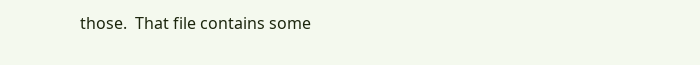those.  That file contains some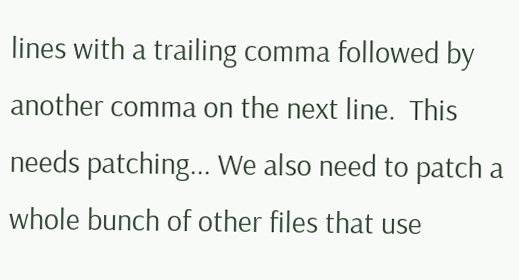lines with a trailing comma followed by another comma on the next line.  This needs patching... We also need to patch a whole bunch of other files that use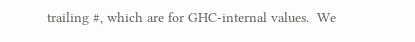trailing #, which are for GHC-internal values.  We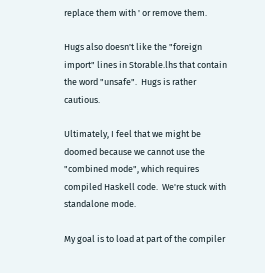replace them with ' or remove them.

Hugs also doesn't like the "foreign import" lines in Storable.lhs that contain the word "unsafe".  Hugs is rather cautious.

Ultimately, I feel that we might be doomed because we cannot use the "combined mode", which requires compiled Haskell code.  We're stuck with standalone mode.

My goal is to load at part of the compiler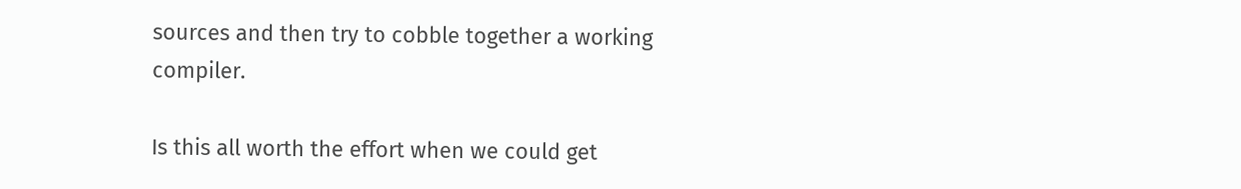sources and then try to cobble together a working compiler.

Is this all worth the effort when we could get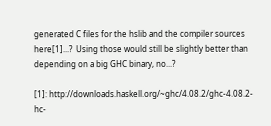generated C files for the hslib and the compiler sources here[1]...?  Using those would still be slightly better than depending on a big GHC binary, no...?

[1]: http://downloads.haskell.org/~ghc/4.08.2/ghc-4.08.2-hc-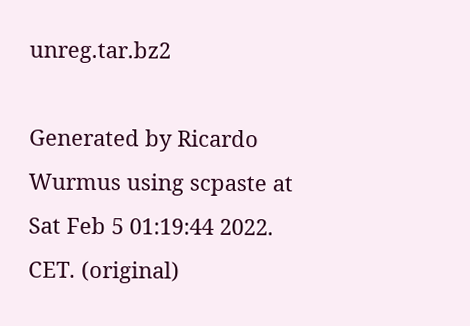unreg.tar.bz2

Generated by Ricardo Wurmus using scpaste at Sat Feb 5 01:19:44 2022. CET. (original)